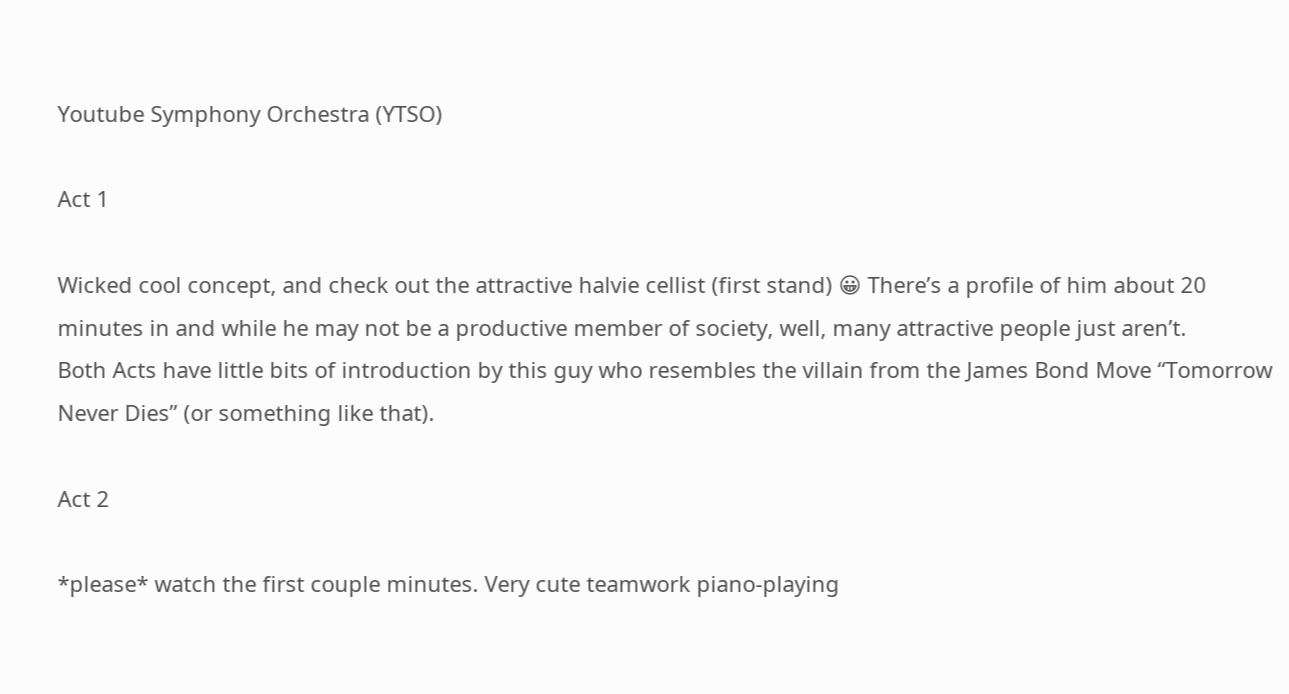Youtube Symphony Orchestra (YTSO)

Act 1

Wicked cool concept, and check out the attractive halvie cellist (first stand) 😀 There’s a profile of him about 20 minutes in and while he may not be a productive member of society, well, many attractive people just aren’t.
Both Acts have little bits of introduction by this guy who resembles the villain from the James Bond Move “Tomorrow Never Dies” (or something like that).

Act 2

*please* watch the first couple minutes. Very cute teamwork piano-playing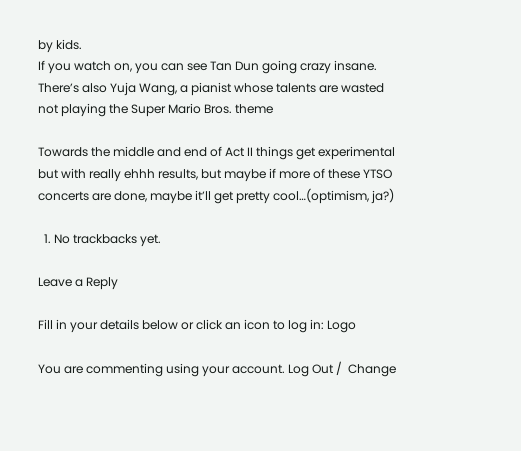by kids.
If you watch on, you can see Tan Dun going crazy insane. There’s also Yuja Wang, a pianist whose talents are wasted not playing the Super Mario Bros. theme

Towards the middle and end of Act II things get experimental but with really ehhh results, but maybe if more of these YTSO concerts are done, maybe it’ll get pretty cool…(optimism, ja?)

  1. No trackbacks yet.

Leave a Reply

Fill in your details below or click an icon to log in: Logo

You are commenting using your account. Log Out /  Change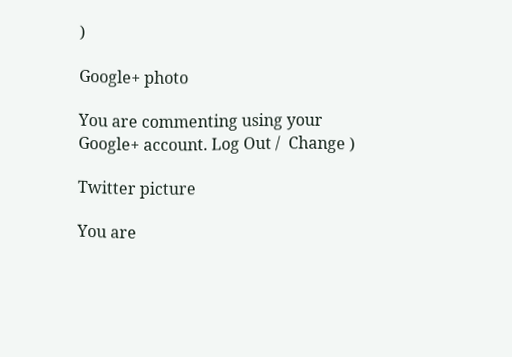)

Google+ photo

You are commenting using your Google+ account. Log Out /  Change )

Twitter picture

You are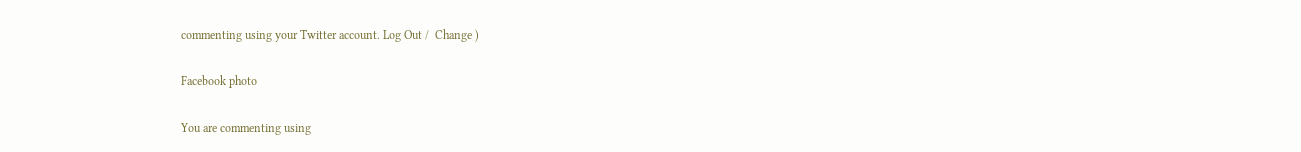commenting using your Twitter account. Log Out /  Change )

Facebook photo

You are commenting using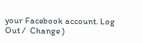your Facebook account. Log Out /  Change )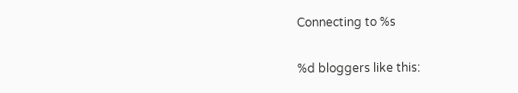Connecting to %s

%d bloggers like this: